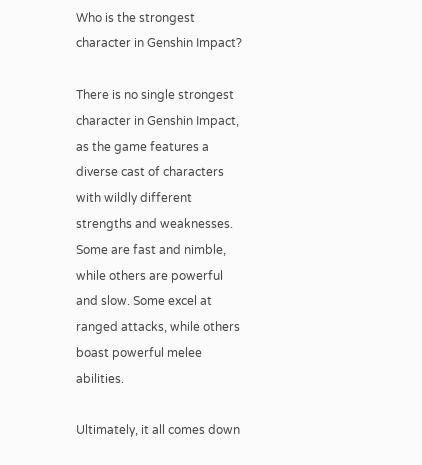Who is the strongest character in Genshin Impact?

There is no single strongest character in Genshin Impact, as the game features a diverse cast of characters with wildly different strengths and weaknesses. Some are fast and nimble, while others are powerful and slow. Some excel at ranged attacks, while others boast powerful melee abilities.

Ultimately, it all comes down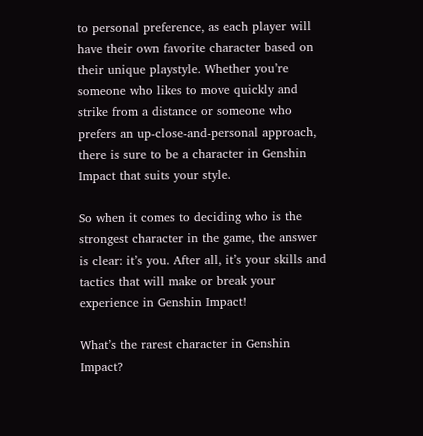to personal preference, as each player will have their own favorite character based on their unique playstyle. Whether you’re someone who likes to move quickly and strike from a distance or someone who prefers an up-close-and-personal approach, there is sure to be a character in Genshin Impact that suits your style.

So when it comes to deciding who is the strongest character in the game, the answer is clear: it’s you. After all, it’s your skills and tactics that will make or break your experience in Genshin Impact!

What’s the rarest character in Genshin Impact?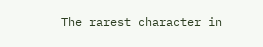The rarest character in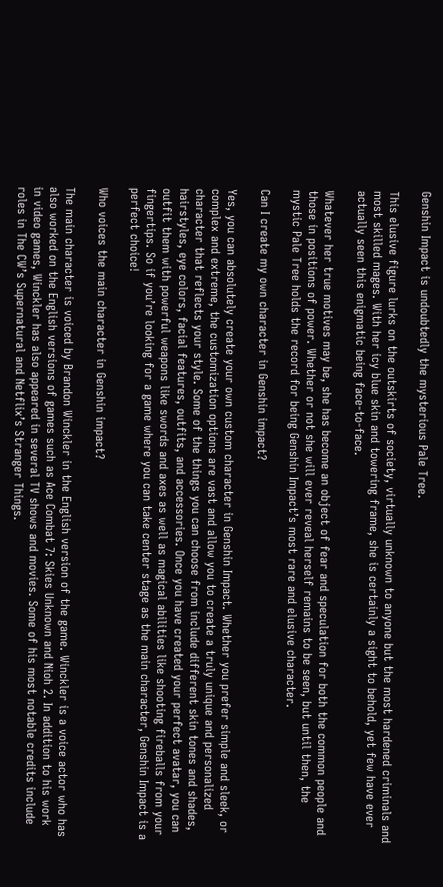Genshin Impact is undoubtedly the mysterious Pale Tree.

This elusive figure lurks on the outskirts of society, virtually unknown to anyone but the most hardened criminals and most skilled mages. With her icy blue skin and towering frame, she is certainly a sight to behold, yet few have ever actually seen this enigmatic being face-to-face.

Whatever her true motives may be, she has become an object of fear and speculation for both the common people and those in positions of power. Whether or not she will ever reveal herself remains to be seen, but until then, the mystic Pale Tree holds the record for being Genshin Impact’s most rare and elusive character.

Can I create my own character in Genshin impact?

Yes, you can absolutely create your own custom character in Genshin Impact. Whether you prefer simple and sleek, or complex and extreme, the customization options are vast and allow you to create a truly unique and personalized character that reflects your style. Some of the things you can choose from include different skin tones and shades, hairstyles, eye colors, facial features, outfits, and accessories. Once you have created your perfect avatar, you can outfit them with powerful weapons like swords and axes as well as magical abilities like shooting fireballs from your fingertips. So if you’re looking for a game where you can take center stage as the main character, Genshin Impact is a perfect choice!

Who voices the main character in Genshin impact?

The main character is voiced by Brandon Winckler in the English version of the game. Winckler is a voice actor who has also worked on the English versions of games such as Ace Combat 7: Skies Unknown and Nioh 2. In addition to his work in video games, Winckler has also appeared in several TV shows and movies. Some of his most notable credits include roles in The CW’s Supernatural and Netflix’s Stranger Things.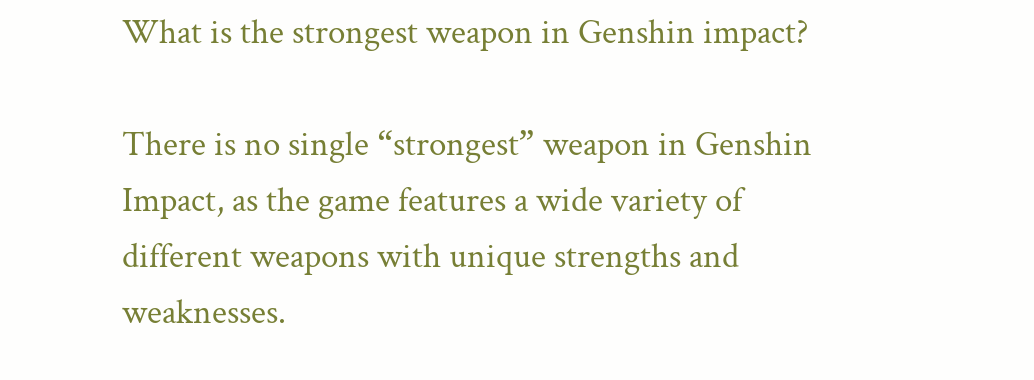What is the strongest weapon in Genshin impact?

There is no single “strongest” weapon in Genshin Impact, as the game features a wide variety of different weapons with unique strengths and weaknesses.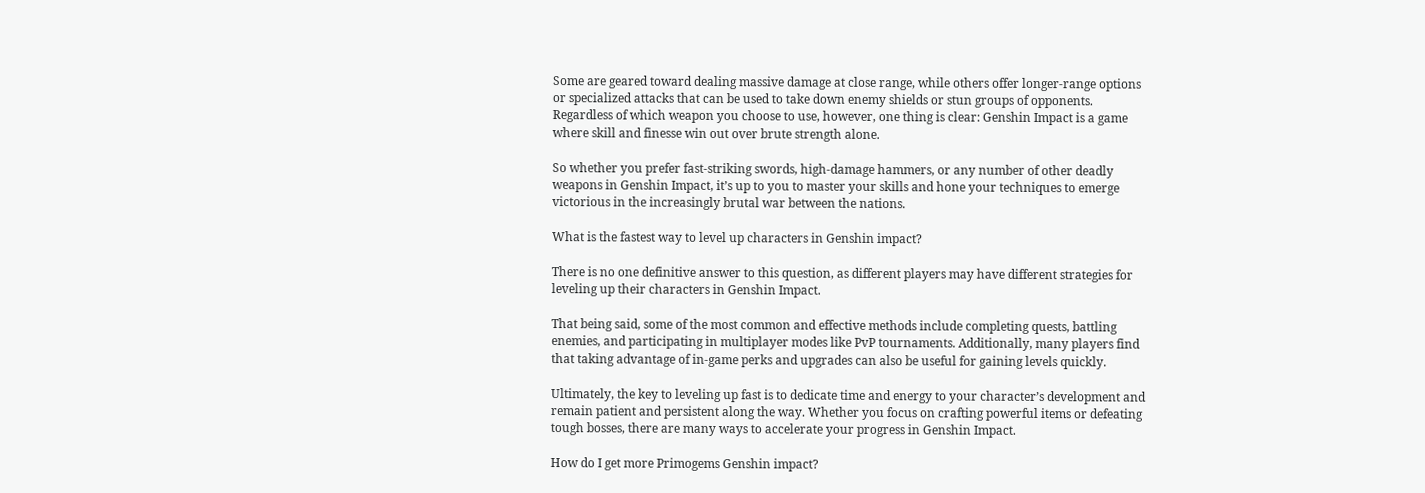Some are geared toward dealing massive damage at close range, while others offer longer-range options or specialized attacks that can be used to take down enemy shields or stun groups of opponents. Regardless of which weapon you choose to use, however, one thing is clear: Genshin Impact is a game where skill and finesse win out over brute strength alone.

So whether you prefer fast-striking swords, high-damage hammers, or any number of other deadly weapons in Genshin Impact, it’s up to you to master your skills and hone your techniques to emerge victorious in the increasingly brutal war between the nations.

What is the fastest way to level up characters in Genshin impact?

There is no one definitive answer to this question, as different players may have different strategies for leveling up their characters in Genshin Impact.

That being said, some of the most common and effective methods include completing quests, battling enemies, and participating in multiplayer modes like PvP tournaments. Additionally, many players find that taking advantage of in-game perks and upgrades can also be useful for gaining levels quickly.

Ultimately, the key to leveling up fast is to dedicate time and energy to your character’s development and remain patient and persistent along the way. Whether you focus on crafting powerful items or defeating tough bosses, there are many ways to accelerate your progress in Genshin Impact.

How do I get more Primogems Genshin impact?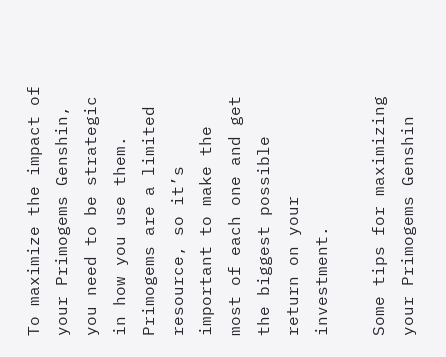To maximize the impact of your Primogems Genshin, you need to be strategic in how you use them. Primogems are a limited resource, so it’s important to make the most of each one and get the biggest possible return on your investment.

Some tips for maximizing your Primogems Genshin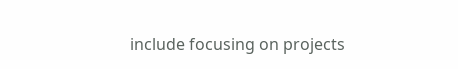include focusing on projects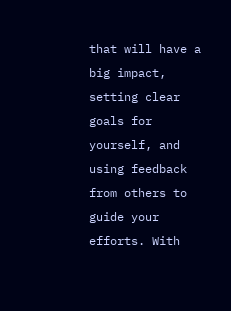that will have a big impact, setting clear goals for yourself, and using feedback from others to guide your efforts. With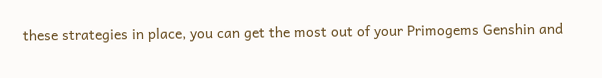these strategies in place, you can get the most out of your Primogems Genshin and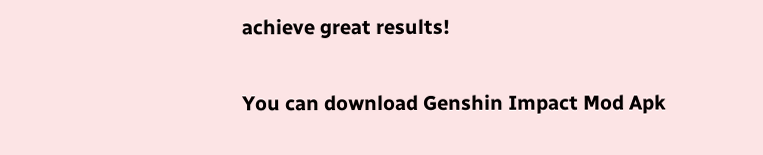achieve great results!

You can download Genshin Impact Mod Apk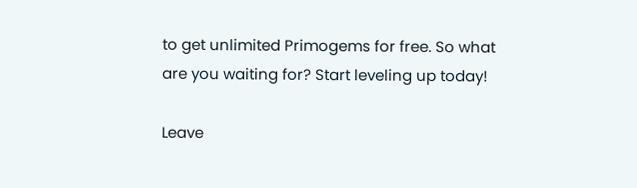to get unlimited Primogems for free. So what are you waiting for? Start leveling up today!

Leave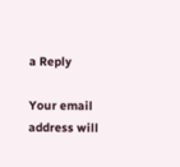a Reply

Your email address will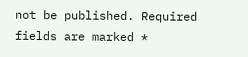not be published. Required fields are marked *